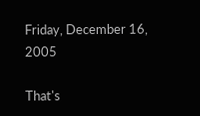Friday, December 16, 2005

That's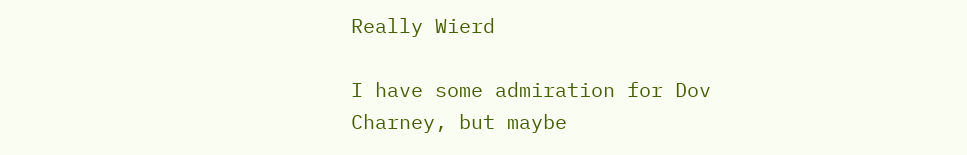Really Wierd

I have some admiration for Dov Charney, but maybe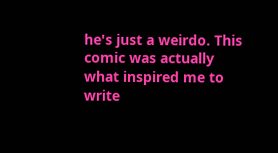he's just a weirdo. This comic was actually what inspired me to write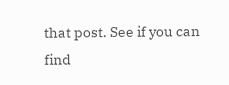that post. See if you can find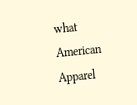what American Apparel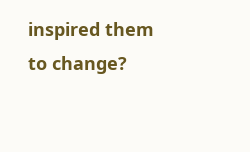inspired them to change?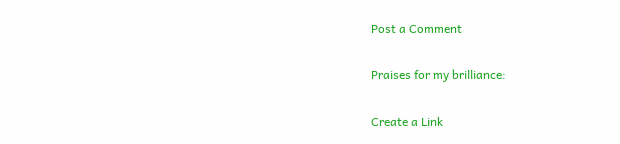Post a Comment

Praises for my brilliance:

Create a Link